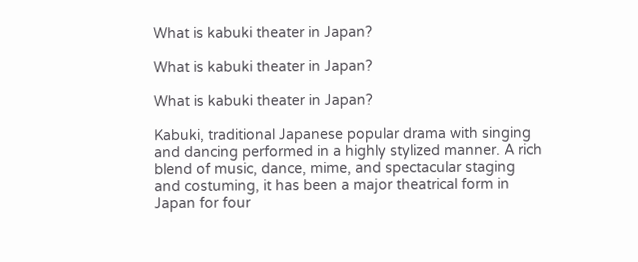What is kabuki theater in Japan?

What is kabuki theater in Japan?

What is kabuki theater in Japan?

Kabuki, traditional Japanese popular drama with singing and dancing performed in a highly stylized manner. A rich blend of music, dance, mime, and spectacular staging and costuming, it has been a major theatrical form in Japan for four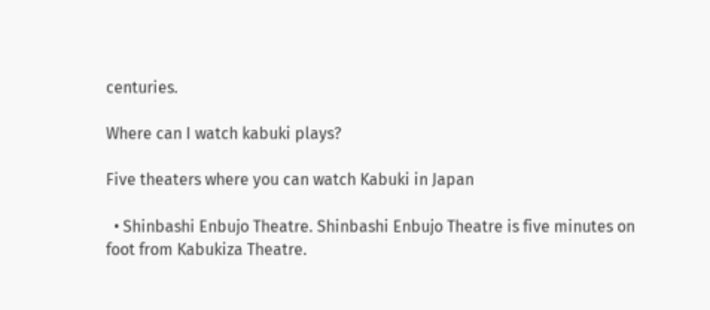centuries.

Where can I watch kabuki plays?

Five theaters where you can watch Kabuki in Japan

  • Shinbashi Enbujo Theatre. Shinbashi Enbujo Theatre is five minutes on foot from Kabukiza Theatre.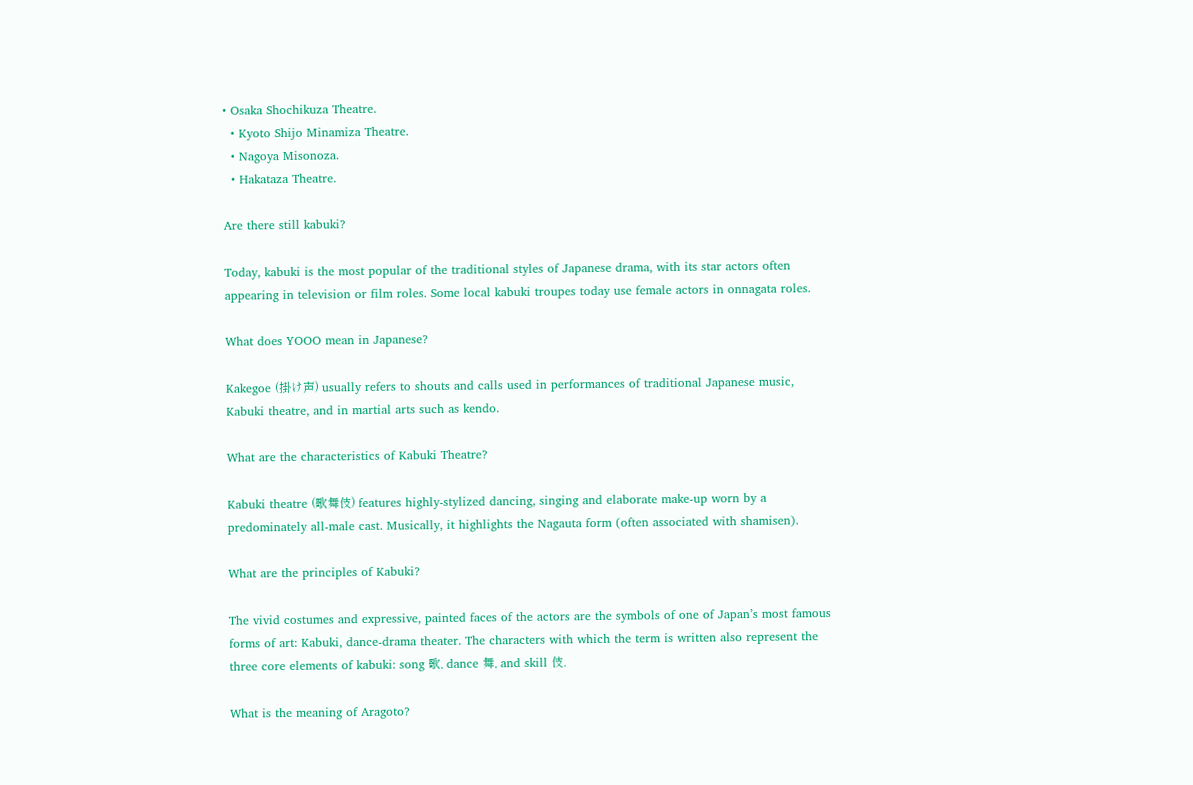• Osaka Shochikuza Theatre.
  • Kyoto Shijo Minamiza Theatre.
  • Nagoya Misonoza.
  • Hakataza Theatre.

Are there still kabuki?

Today, kabuki is the most popular of the traditional styles of Japanese drama, with its star actors often appearing in television or film roles. Some local kabuki troupes today use female actors in onnagata roles.

What does YOOO mean in Japanese?

Kakegoe (掛け声) usually refers to shouts and calls used in performances of traditional Japanese music, Kabuki theatre, and in martial arts such as kendo.

What are the characteristics of Kabuki Theatre?

Kabuki theatre (歌舞伎) features highly-stylized dancing, singing and elaborate make-up worn by a predominately all-male cast. Musically, it highlights the Nagauta form (often associated with shamisen).

What are the principles of Kabuki?

The vivid costumes and expressive, painted faces of the actors are the symbols of one of Japan’s most famous forms of art: Kabuki, dance-drama theater. The characters with which the term is written also represent the three core elements of kabuki: song 歌, dance 舞, and skill 伎.

What is the meaning of Aragoto?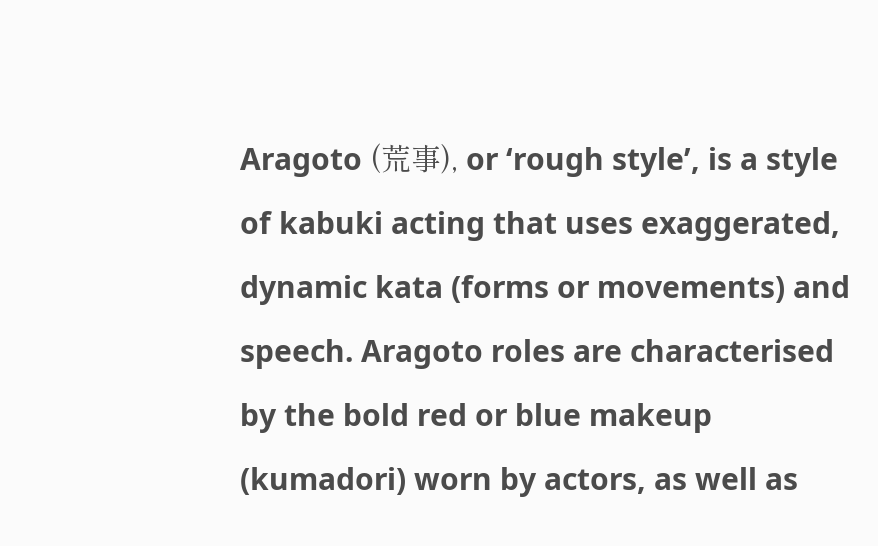Aragoto (荒事), or ‘rough style’, is a style of kabuki acting that uses exaggerated, dynamic kata (forms or movements) and speech. Aragoto roles are characterised by the bold red or blue makeup (kumadori) worn by actors, as well as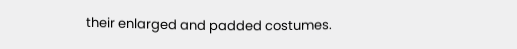their enlarged and padded costumes.